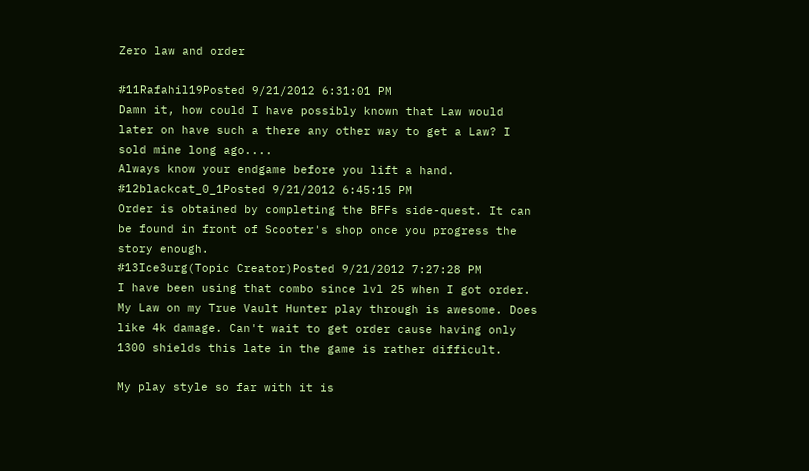Zero law and order

#11Rafahil19Posted 9/21/2012 6:31:01 PM
Damn it, how could I have possibly known that Law would later on have such a there any other way to get a Law? I sold mine long ago....
Always know your endgame before you lift a hand.
#12blackcat_0_1Posted 9/21/2012 6:45:15 PM
Order is obtained by completing the BFFs side-quest. It can be found in front of Scooter's shop once you progress the story enough.
#13Ice3urg(Topic Creator)Posted 9/21/2012 7:27:28 PM
I have been using that combo since lvl 25 when I got order. My Law on my True Vault Hunter play through is awesome. Does like 4k damage. Can't wait to get order cause having only 1300 shields this late in the game is rather difficult.

My play style so far with it is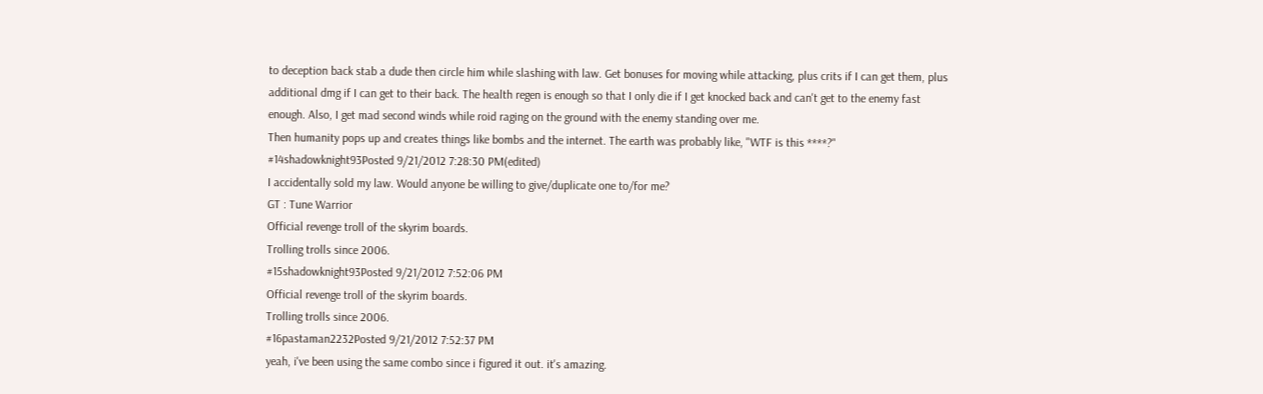to deception back stab a dude then circle him while slashing with law. Get bonuses for moving while attacking, plus crits if I can get them, plus additional dmg if I can get to their back. The health regen is enough so that I only die if I get knocked back and can't get to the enemy fast enough. Also, I get mad second winds while roid raging on the ground with the enemy standing over me.
Then humanity pops up and creates things like bombs and the internet. The earth was probably like, "WTF is this ****?"
#14shadowknight93Posted 9/21/2012 7:28:30 PM(edited)
I accidentally sold my law. Would anyone be willing to give/duplicate one to/for me?
GT : Tune Warrior
Official revenge troll of the skyrim boards.
Trolling trolls since 2006.
#15shadowknight93Posted 9/21/2012 7:52:06 PM
Official revenge troll of the skyrim boards.
Trolling trolls since 2006.
#16pastaman2232Posted 9/21/2012 7:52:37 PM
yeah, i've been using the same combo since i figured it out. it's amazing.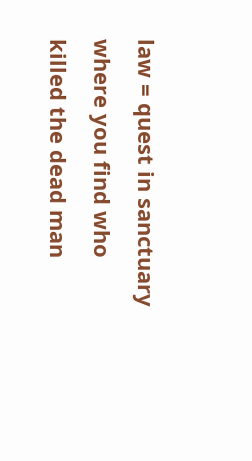law = quest in sanctuary where you find who killed the dead man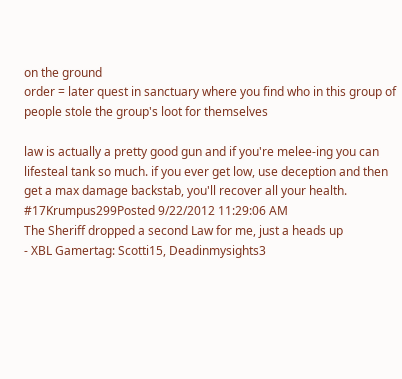on the ground
order = later quest in sanctuary where you find who in this group of people stole the group's loot for themselves

law is actually a pretty good gun and if you're melee-ing you can lifesteal tank so much. if you ever get low, use deception and then get a max damage backstab, you'll recover all your health.
#17Krumpus299Posted 9/22/2012 11:29:06 AM
The Sheriff dropped a second Law for me, just a heads up
- XBL Gamertag: Scotti15, Deadinmysights3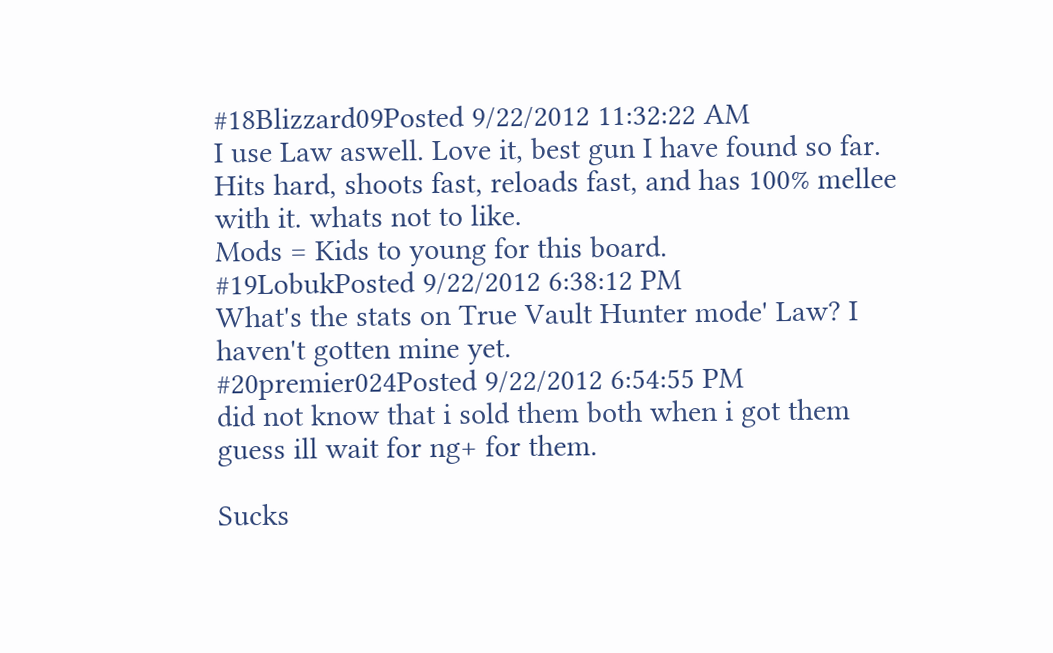#18Blizzard09Posted 9/22/2012 11:32:22 AM
I use Law aswell. Love it, best gun I have found so far. Hits hard, shoots fast, reloads fast, and has 100% mellee with it. whats not to like.
Mods = Kids to young for this board.
#19LobukPosted 9/22/2012 6:38:12 PM
What's the stats on True Vault Hunter mode' Law? I haven't gotten mine yet.
#20premier024Posted 9/22/2012 6:54:55 PM
did not know that i sold them both when i got them guess ill wait for ng+ for them.

Sucks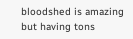bloodshed is amazing but having tons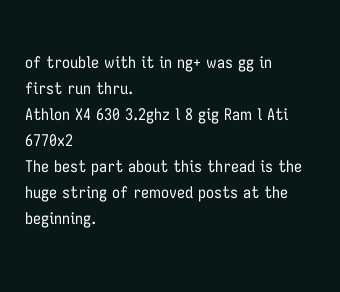of trouble with it in ng+ was gg in first run thru.
Athlon X4 630 3.2ghz l 8 gig Ram l Ati 6770x2
The best part about this thread is the huge string of removed posts at the beginning.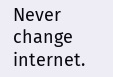Never change internet.